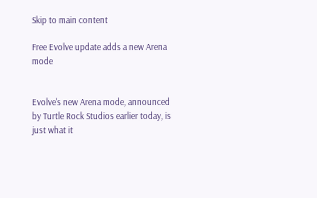Skip to main content

Free Evolve update adds a new Arena mode


Evolve's new Arena mode, announced by Turtle Rock Studios earlier today, is just what it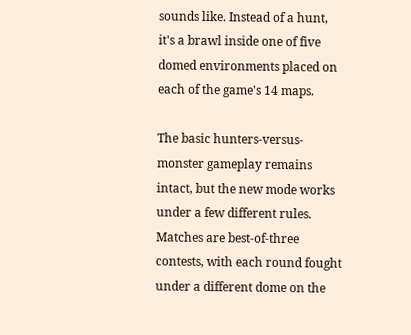sounds like. Instead of a hunt, it's a brawl inside one of five domed environments placed on each of the game's 14 maps.

The basic hunters-versus-monster gameplay remains intact, but the new mode works under a few different rules. Matches are best-of-three contests, with each round fought under a different dome on the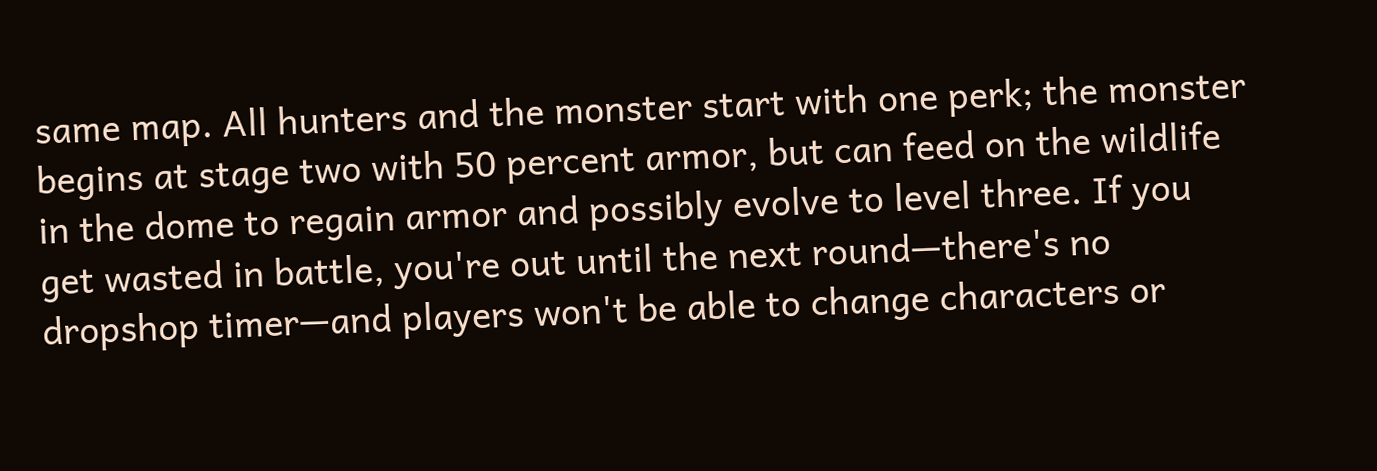same map. All hunters and the monster start with one perk; the monster begins at stage two with 50 percent armor, but can feed on the wildlife in the dome to regain armor and possibly evolve to level three. If you get wasted in battle, you're out until the next round—there's no dropshop timer—and players won't be able to change characters or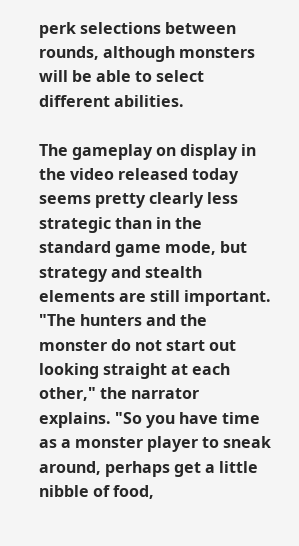perk selections between rounds, although monsters will be able to select different abilities.

The gameplay on display in the video released today seems pretty clearly less strategic than in the standard game mode, but strategy and stealth elements are still important. "The hunters and the monster do not start out looking straight at each other," the narrator explains. "So you have time as a monster player to sneak around, perhaps get a little nibble of food,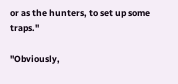or as the hunters, to set up some traps."

"Obviously,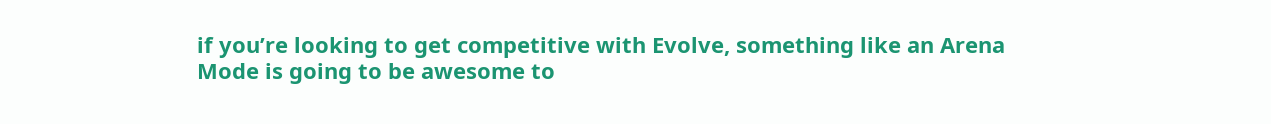if you’re looking to get competitive with Evolve, something like an Arena Mode is going to be awesome to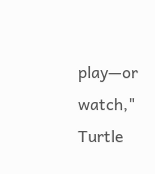play—or watch," Turtle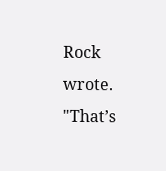Rock wrote. "That’s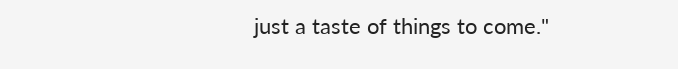just a taste of things to come."